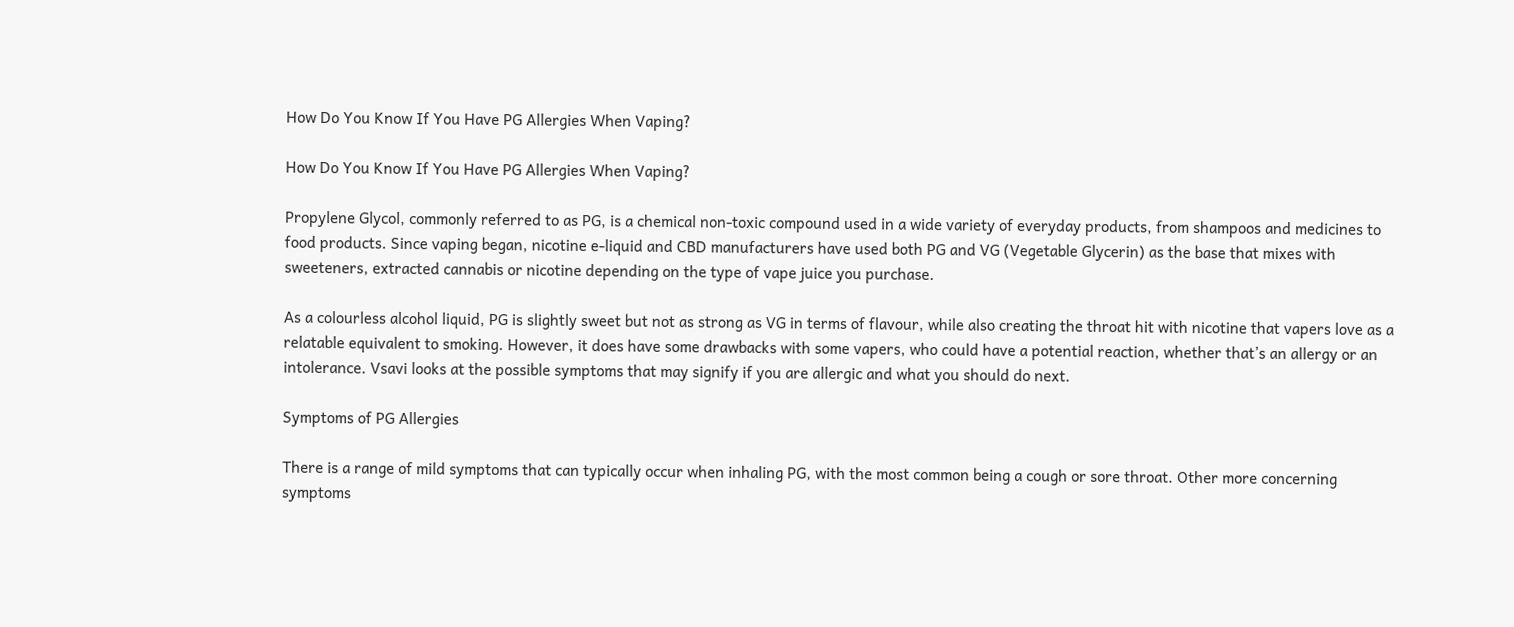How Do You Know If You Have PG Allergies When Vaping?

How Do You Know If You Have PG Allergies When Vaping?

Propylene Glycol, commonly referred to as PG, is a chemical non-toxic compound used in a wide variety of everyday products, from shampoos and medicines to food products. Since vaping began, nicotine e-liquid and CBD manufacturers have used both PG and VG (Vegetable Glycerin) as the base that mixes with sweeteners, extracted cannabis or nicotine depending on the type of vape juice you purchase.

As a colourless alcohol liquid, PG is slightly sweet but not as strong as VG in terms of flavour, while also creating the throat hit with nicotine that vapers love as a relatable equivalent to smoking. However, it does have some drawbacks with some vapers, who could have a potential reaction, whether that’s an allergy or an intolerance. Vsavi looks at the possible symptoms that may signify if you are allergic and what you should do next.

Symptoms of PG Allergies

There is a range of mild symptoms that can typically occur when inhaling PG, with the most common being a cough or sore throat. Other more concerning symptoms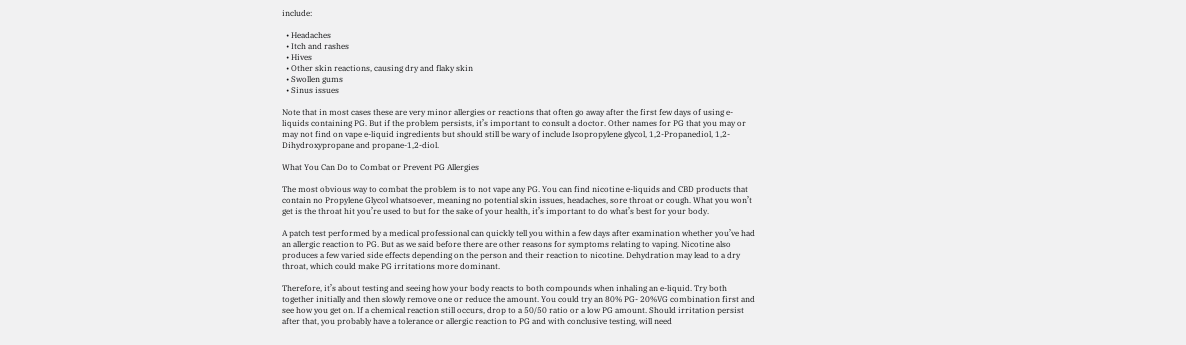include:

  • Headaches
  • Itch and rashes
  • Hives
  • Other skin reactions, causing dry and flaky skin
  • Swollen gums
  • Sinus issues

Note that in most cases these are very minor allergies or reactions that often go away after the first few days of using e-liquids containing PG. But if the problem persists, it’s important to consult a doctor. Other names for PG that you may or may not find on vape e-liquid ingredients but should still be wary of include Isopropylene glycol, 1,2-Propanediol, 1,2-Dihydroxypropane and propane-1,2-diol.

What You Can Do to Combat or Prevent PG Allergies

The most obvious way to combat the problem is to not vape any PG. You can find nicotine e-liquids and CBD products that contain no Propylene Glycol whatsoever, meaning no potential skin issues, headaches, sore throat or cough. What you won’t get is the throat hit you’re used to but for the sake of your health, it’s important to do what’s best for your body.

A patch test performed by a medical professional can quickly tell you within a few days after examination whether you’ve had an allergic reaction to PG. But as we said before there are other reasons for symptoms relating to vaping. Nicotine also produces a few varied side effects depending on the person and their reaction to nicotine. Dehydration may lead to a dry throat, which could make PG irritations more dominant.

Therefore, it’s about testing and seeing how your body reacts to both compounds when inhaling an e-liquid. Try both together initially and then slowly remove one or reduce the amount. You could try an 80% PG- 20%VG combination first and see how you get on. If a chemical reaction still occurs, drop to a 50/50 ratio or a low PG amount. Should irritation persist after that, you probably have a tolerance or allergic reaction to PG and with conclusive testing, will need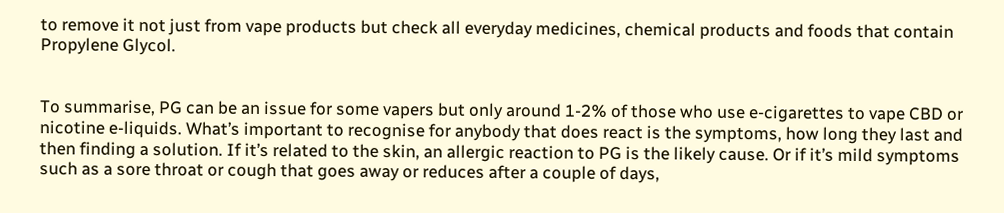to remove it not just from vape products but check all everyday medicines, chemical products and foods that contain Propylene Glycol.


To summarise, PG can be an issue for some vapers but only around 1-2% of those who use e-cigarettes to vape CBD or nicotine e-liquids. What’s important to recognise for anybody that does react is the symptoms, how long they last and then finding a solution. If it’s related to the skin, an allergic reaction to PG is the likely cause. Or if it’s mild symptoms such as a sore throat or cough that goes away or reduces after a couple of days,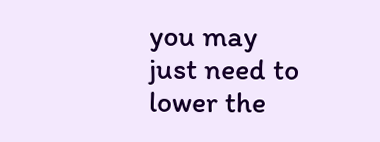you may just need to lower the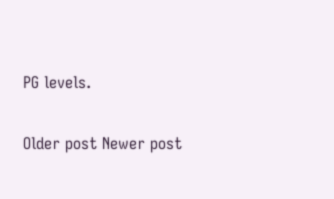PG levels.

Older post Newer post